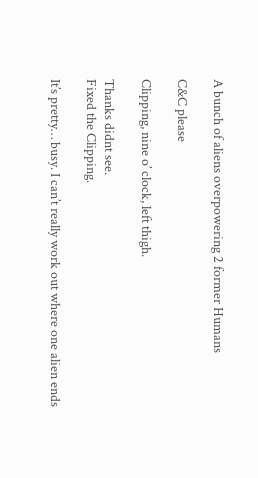A bunch of aliens overpowering 2 former Humans

C&C please

Clipping, nine o’ clock, left thigh.

Thanks didnt see.
Fixed the Clipping.

It’s pretty… busy. I can’t really work out where one alien ends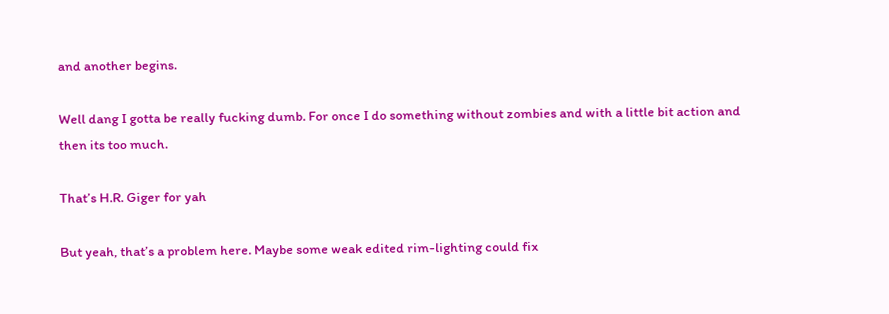and another begins.

Well dang I gotta be really fucking dumb. For once I do something without zombies and with a little bit action and then its too much.

That’s H.R. Giger for yah

But yeah, that’s a problem here. Maybe some weak edited rim-lighting could fix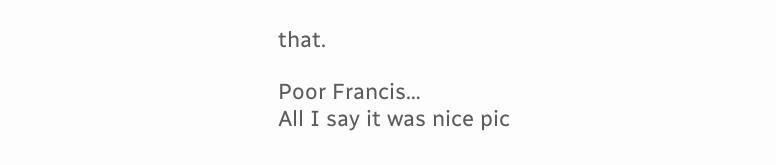that.

Poor Francis…
All I say it was nice pic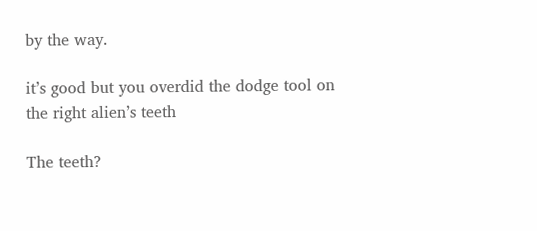by the way.

it’s good but you overdid the dodge tool on the right alien’s teeth

The teeth?